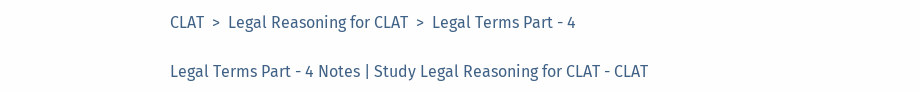CLAT  >  Legal Reasoning for CLAT  >  Legal Terms Part - 4

Legal Terms Part - 4 Notes | Study Legal Reasoning for CLAT - CLAT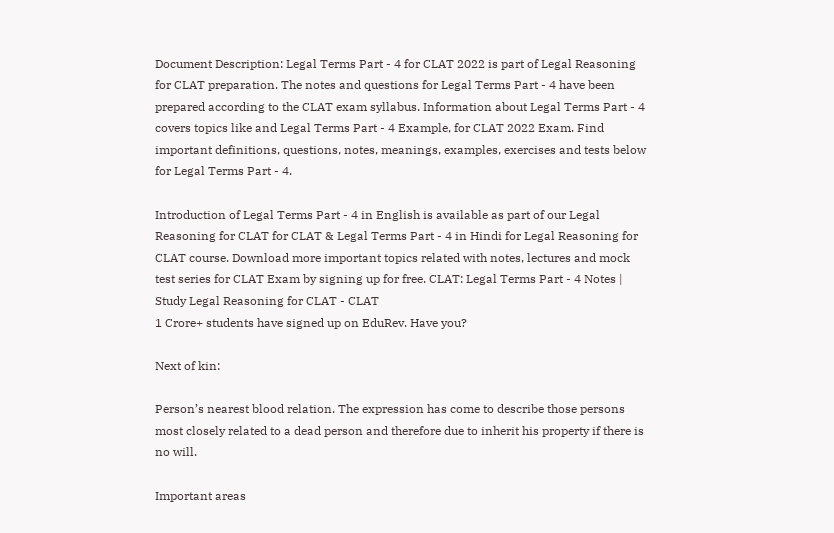Document Description: Legal Terms Part - 4 for CLAT 2022 is part of Legal Reasoning for CLAT preparation. The notes and questions for Legal Terms Part - 4 have been prepared according to the CLAT exam syllabus. Information about Legal Terms Part - 4 covers topics like and Legal Terms Part - 4 Example, for CLAT 2022 Exam. Find important definitions, questions, notes, meanings, examples, exercises and tests below for Legal Terms Part - 4.

Introduction of Legal Terms Part - 4 in English is available as part of our Legal Reasoning for CLAT for CLAT & Legal Terms Part - 4 in Hindi for Legal Reasoning for CLAT course. Download more important topics related with notes, lectures and mock test series for CLAT Exam by signing up for free. CLAT: Legal Terms Part - 4 Notes | Study Legal Reasoning for CLAT - CLAT
1 Crore+ students have signed up on EduRev. Have you?

Next of kin:

Person’s nearest blood relation. The expression has come to describe those persons most closely related to a dead person and therefore due to inherit his property if there is no will.

Important areas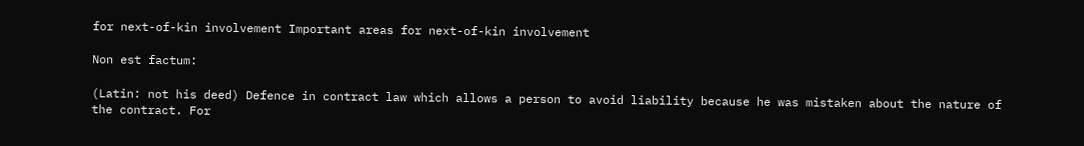for next-of-kin involvement Important areas for next-of-kin involvement

Non est factum:

(Latin: not his deed) Defence in contract law which allows a person to avoid liability because he was mistaken about the nature of the contract. For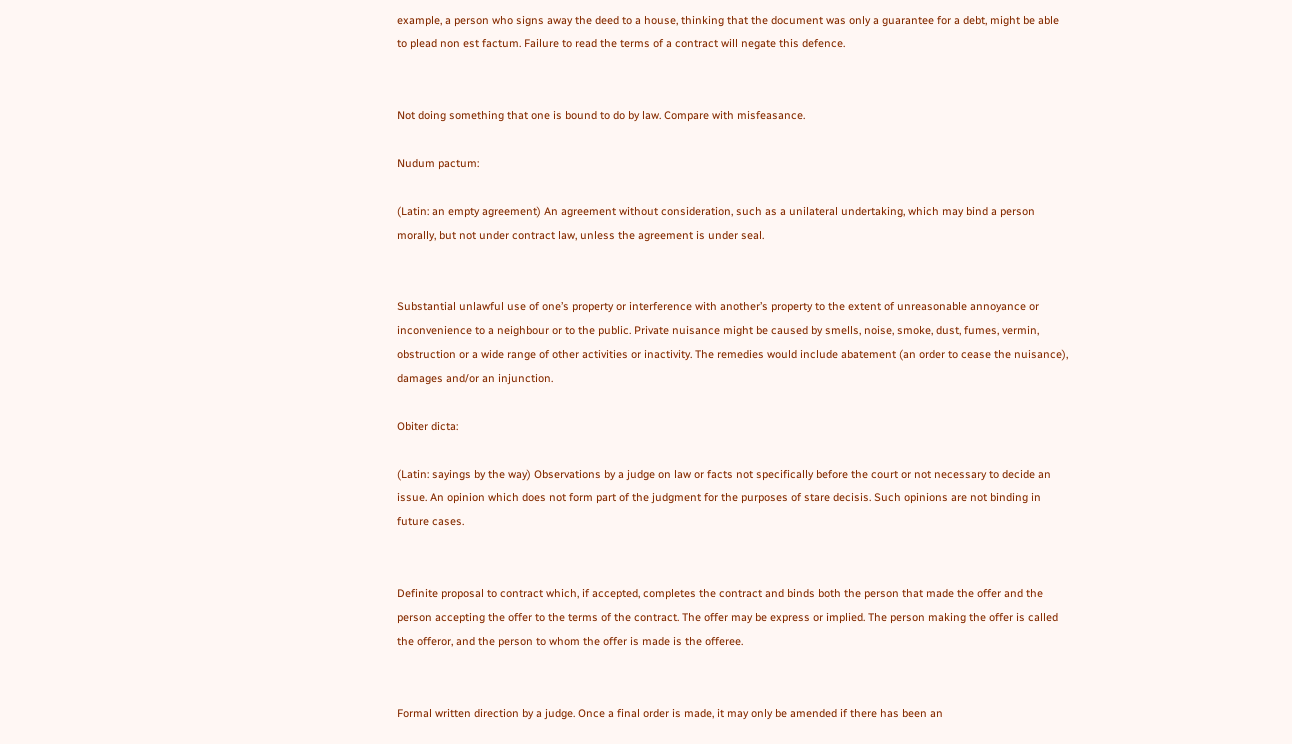example, a person who signs away the deed to a house, thinking that the document was only a guarantee for a debt, might be able to plead non est factum. Failure to read the terms of a contract will negate this defence.


Not doing something that one is bound to do by law. Compare with misfeasance.

Nudum pactum:

(Latin: an empty agreement) An agreement without consideration, such as a unilateral undertaking, which may bind a person morally, but not under contract law, unless the agreement is under seal.


Substantial unlawful use of one’s property or interference with another’s property to the extent of unreasonable annoyance or inconvenience to a neighbour or to the public. Private nuisance might be caused by smells, noise, smoke, dust, fumes, vermin, obstruction or a wide range of other activities or inactivity. The remedies would include abatement (an order to cease the nuisance), damages and/or an injunction.

Obiter dicta:

(Latin: sayings by the way) Observations by a judge on law or facts not specifically before the court or not necessary to decide an issue. An opinion which does not form part of the judgment for the purposes of stare decisis. Such opinions are not binding in future cases.


Definite proposal to contract which, if accepted, completes the contract and binds both the person that made the offer and the person accepting the offer to the terms of the contract. The offer may be express or implied. The person making the offer is called the offeror, and the person to whom the offer is made is the offeree.


Formal written direction by a judge. Once a final order is made, it may only be amended if there has been an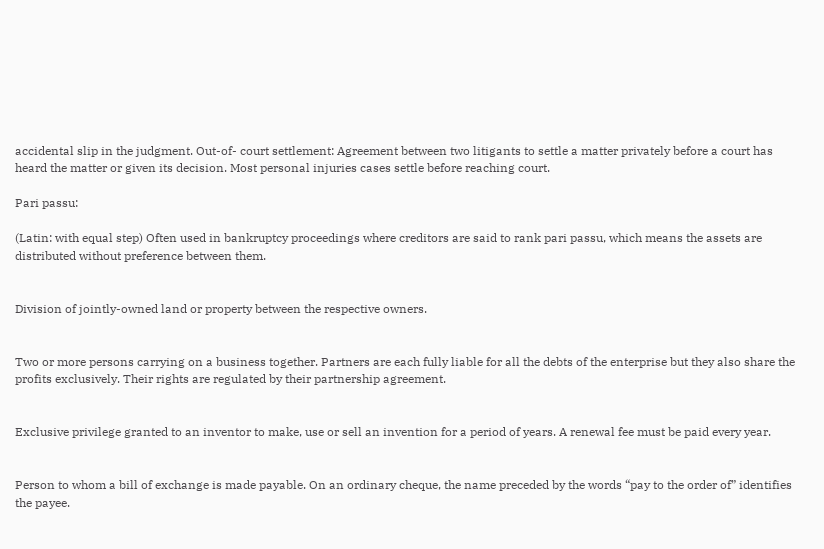accidental slip in the judgment. Out-of- court settlement: Agreement between two litigants to settle a matter privately before a court has heard the matter or given its decision. Most personal injuries cases settle before reaching court.

Pari passu:

(Latin: with equal step) Often used in bankruptcy proceedings where creditors are said to rank pari passu, which means the assets are distributed without preference between them.


Division of jointly-owned land or property between the respective owners.


Two or more persons carrying on a business together. Partners are each fully liable for all the debts of the enterprise but they also share the profits exclusively. Their rights are regulated by their partnership agreement.


Exclusive privilege granted to an inventor to make, use or sell an invention for a period of years. A renewal fee must be paid every year.


Person to whom a bill of exchange is made payable. On an ordinary cheque, the name preceded by the words “pay to the order of” identifies the payee.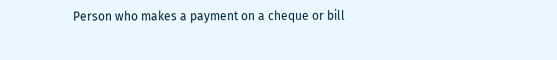Person who makes a payment on a cheque or bill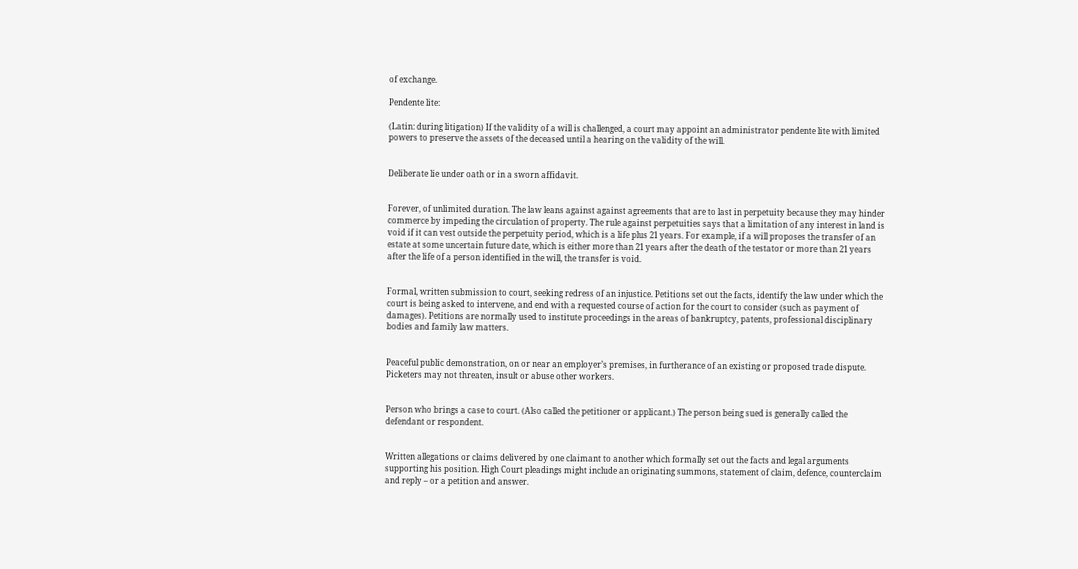of exchange.

Pendente lite:

(Latin: during litigation) If the validity of a will is challenged, a court may appoint an administrator pendente lite with limited powers to preserve the assets of the deceased until a hearing on the validity of the will.


Deliberate lie under oath or in a sworn affidavit.


Forever, of unlimited duration. The law leans against against agreements that are to last in perpetuity because they may hinder commerce by impeding the circulation of property. The rule against perpetuities says that a limitation of any interest in land is void if it can vest outside the perpetuity period, which is a life plus 21 years. For example, if a will proposes the transfer of an estate at some uncertain future date, which is either more than 21 years after the death of the testator or more than 21 years after the life of a person identified in the will, the transfer is void.


Formal, written submission to court, seeking redress of an injustice. Petitions set out the facts, identify the law under which the court is being asked to intervene, and end with a requested course of action for the court to consider (such as payment of damages). Petitions are normally used to institute proceedings in the areas of bankruptcy, patents, professional disciplinary bodies and family law matters.


Peaceful public demonstration, on or near an employer’s premises, in furtherance of an existing or proposed trade dispute. Picketers may not threaten, insult or abuse other workers.


Person who brings a case to court. (Also called the petitioner or applicant.) The person being sued is generally called the defendant or respondent.


Written allegations or claims delivered by one claimant to another which formally set out the facts and legal arguments supporting his position. High Court pleadings might include an originating summons, statement of claim, defence, counterclaim and reply – or a petition and answer.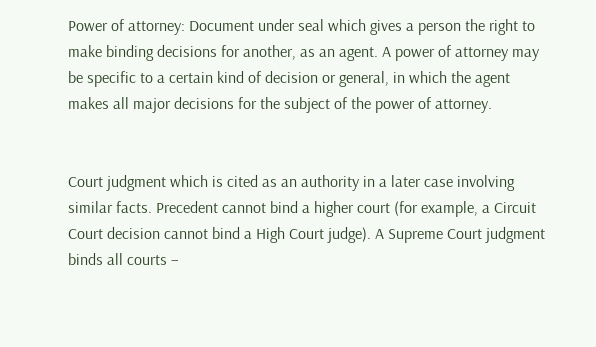Power of attorney: Document under seal which gives a person the right to make binding decisions for another, as an agent. A power of attorney may be specific to a certain kind of decision or general, in which the agent makes all major decisions for the subject of the power of attorney.


Court judgment which is cited as an authority in a later case involving similar facts. Precedent cannot bind a higher court (for example, a Circuit Court decision cannot bind a High Court judge). A Supreme Court judgment binds all courts –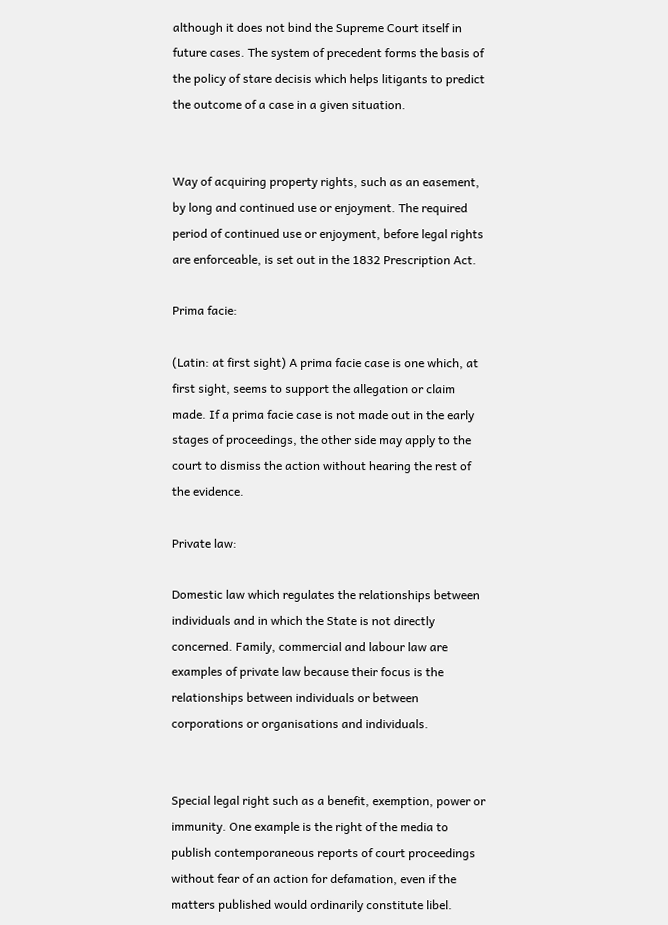although it does not bind the Supreme Court itself in future cases. The system of precedent forms the basis of the policy of stare decisis which helps litigants to predict the outcome of a case in a given situation.


Way of acquiring property rights, such as an easement, by long and continued use or enjoyment. The required period of continued use or enjoyment, before legal rights are enforceable, is set out in the 1832 Prescription Act.

Prima facie:

(Latin: at first sight) A prima facie case is one which, at first sight, seems to support the allegation or claim made. If a prima facie case is not made out in the early stages of proceedings, the other side may apply to the court to dismiss the action without hearing the rest of the evidence.

Private law:

Domestic law which regulates the relationships between individuals and in which the State is not directly concerned. Family, commercial and labour law are examples of private law because their focus is the relationships between individuals or between corporations or organisations and individuals.


Special legal right such as a benefit, exemption, power or immunity. One example is the right of the media to publish contemporaneous reports of court proceedings without fear of an action for defamation, even if the matters published would ordinarily constitute libel.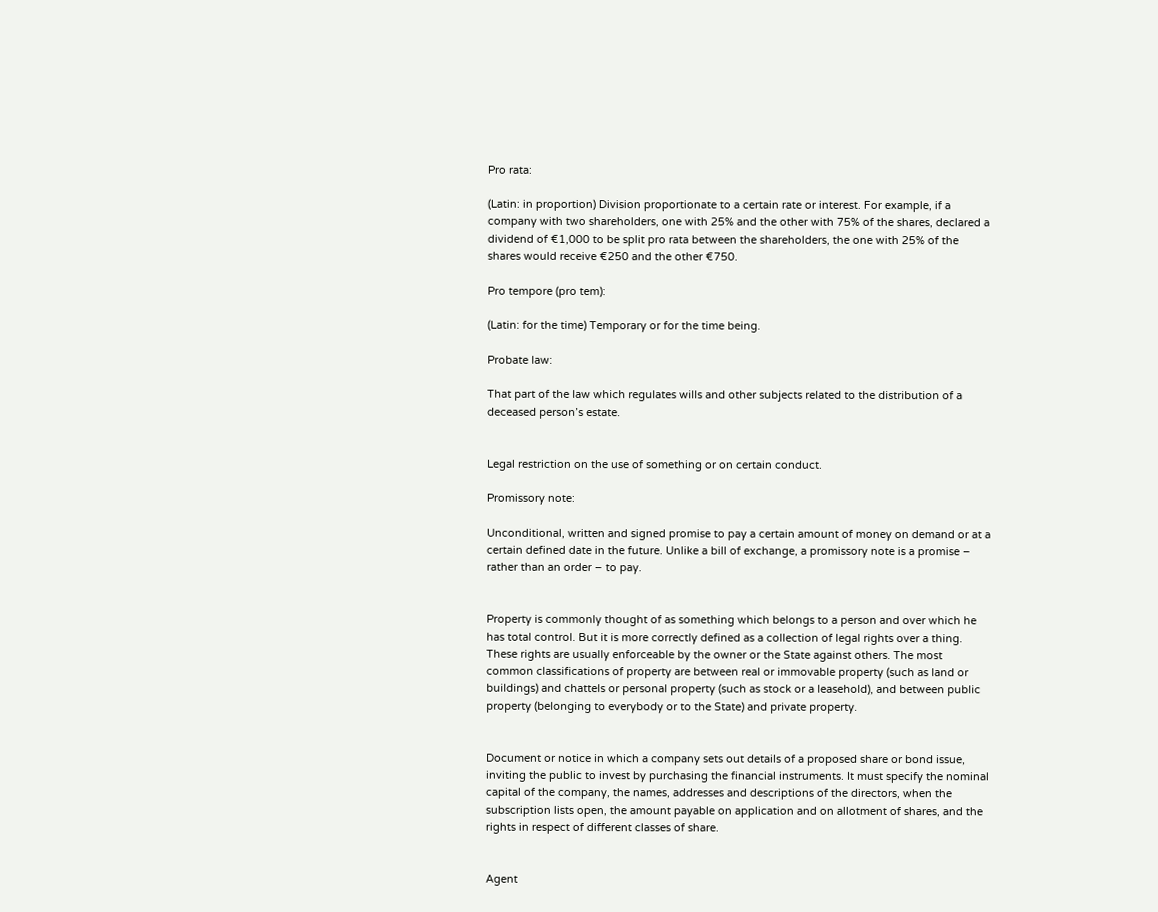Pro rata:

(Latin: in proportion) Division proportionate to a certain rate or interest. For example, if a company with two shareholders, one with 25% and the other with 75% of the shares, declared a dividend of €1,000 to be split pro rata between the shareholders, the one with 25% of the shares would receive €250 and the other €750.

Pro tempore (pro tem):

(Latin: for the time) Temporary or for the time being.

Probate law:

That part of the law which regulates wills and other subjects related to the distribution of a deceased person’s estate.


Legal restriction on the use of something or on certain conduct.

Promissory note:

Unconditional, written and signed promise to pay a certain amount of money on demand or at a certain defined date in the future. Unlike a bill of exchange, a promissory note is a promise – rather than an order – to pay.


Property is commonly thought of as something which belongs to a person and over which he has total control. But it is more correctly defined as a collection of legal rights over a thing. These rights are usually enforceable by the owner or the State against others. The most common classifications of property are between real or immovable property (such as land or buildings) and chattels or personal property (such as stock or a leasehold), and between public property (belonging to everybody or to the State) and private property.


Document or notice in which a company sets out details of a proposed share or bond issue, inviting the public to invest by purchasing the financial instruments. It must specify the nominal capital of the company, the names, addresses and descriptions of the directors, when the subscription lists open, the amount payable on application and on allotment of shares, and the rights in respect of different classes of share.


Agent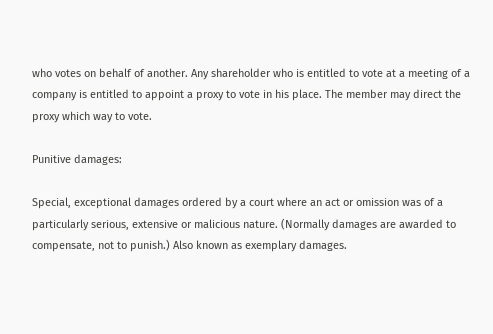who votes on behalf of another. Any shareholder who is entitled to vote at a meeting of a company is entitled to appoint a proxy to vote in his place. The member may direct the proxy which way to vote.

Punitive damages:

Special, exceptional damages ordered by a court where an act or omission was of a particularly serious, extensive or malicious nature. (Normally damages are awarded to compensate, not to punish.) Also known as exemplary damages.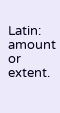Latin: amount or extent.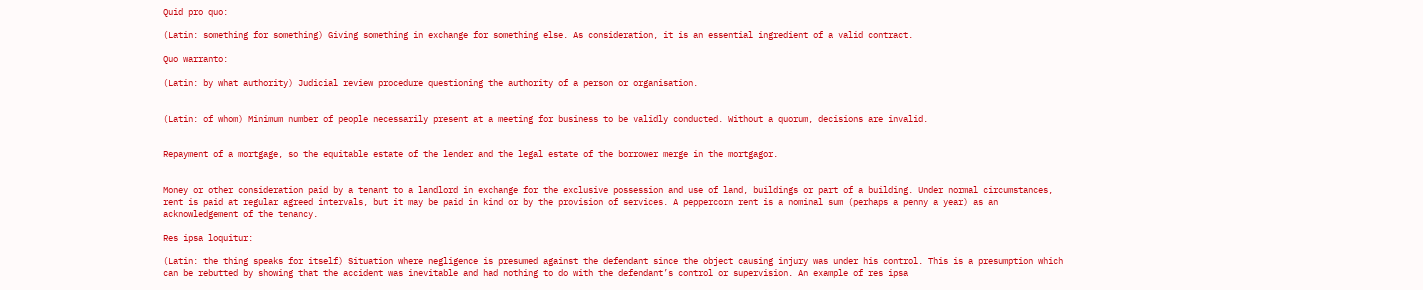Quid pro quo:

(Latin: something for something) Giving something in exchange for something else. As consideration, it is an essential ingredient of a valid contract.

Quo warranto:

(Latin: by what authority) Judicial review procedure questioning the authority of a person or organisation.


(Latin: of whom) Minimum number of people necessarily present at a meeting for business to be validly conducted. Without a quorum, decisions are invalid.


Repayment of a mortgage, so the equitable estate of the lender and the legal estate of the borrower merge in the mortgagor.


Money or other consideration paid by a tenant to a landlord in exchange for the exclusive possession and use of land, buildings or part of a building. Under normal circumstances, rent is paid at regular agreed intervals, but it may be paid in kind or by the provision of services. A peppercorn rent is a nominal sum (perhaps a penny a year) as an acknowledgement of the tenancy.

Res ipsa loquitur:

(Latin: the thing speaks for itself) Situation where negligence is presumed against the defendant since the object causing injury was under his control. This is a presumption which can be rebutted by showing that the accident was inevitable and had nothing to do with the defendant’s control or supervision. An example of res ipsa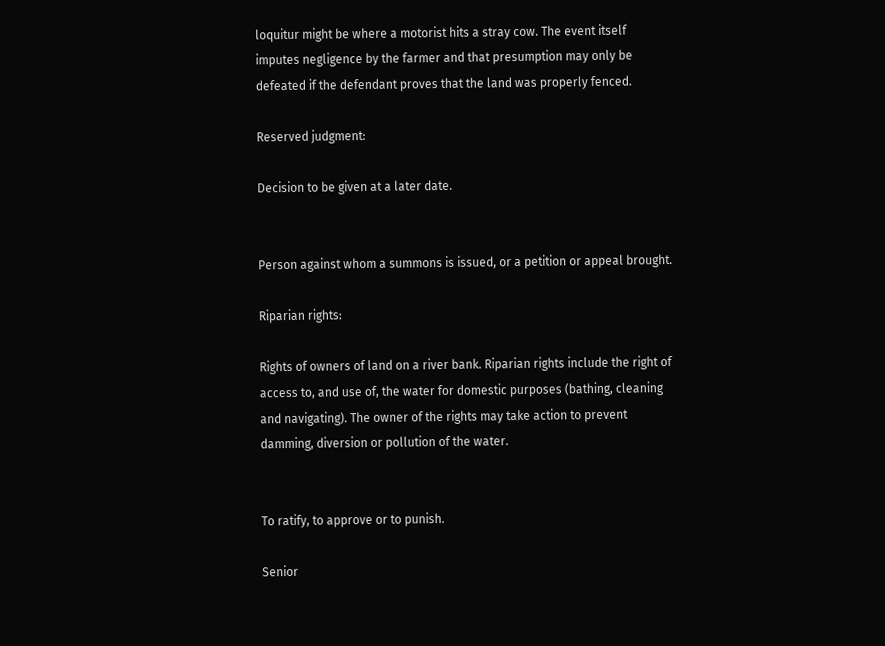loquitur might be where a motorist hits a stray cow. The event itself imputes negligence by the farmer and that presumption may only be defeated if the defendant proves that the land was properly fenced.

Reserved judgment:

Decision to be given at a later date.


Person against whom a summons is issued, or a petition or appeal brought.

Riparian rights:

Rights of owners of land on a river bank. Riparian rights include the right of access to, and use of, the water for domestic purposes (bathing, cleaning and navigating). The owner of the rights may take action to prevent damming, diversion or pollution of the water.


To ratify, to approve or to punish.

Senior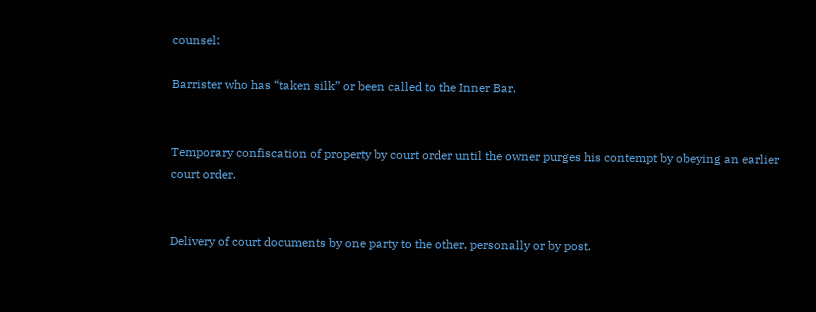counsel:

Barrister who has “taken silk” or been called to the Inner Bar.


Temporary confiscation of property by court order until the owner purges his contempt by obeying an earlier court order.


Delivery of court documents by one party to the other, personally or by post.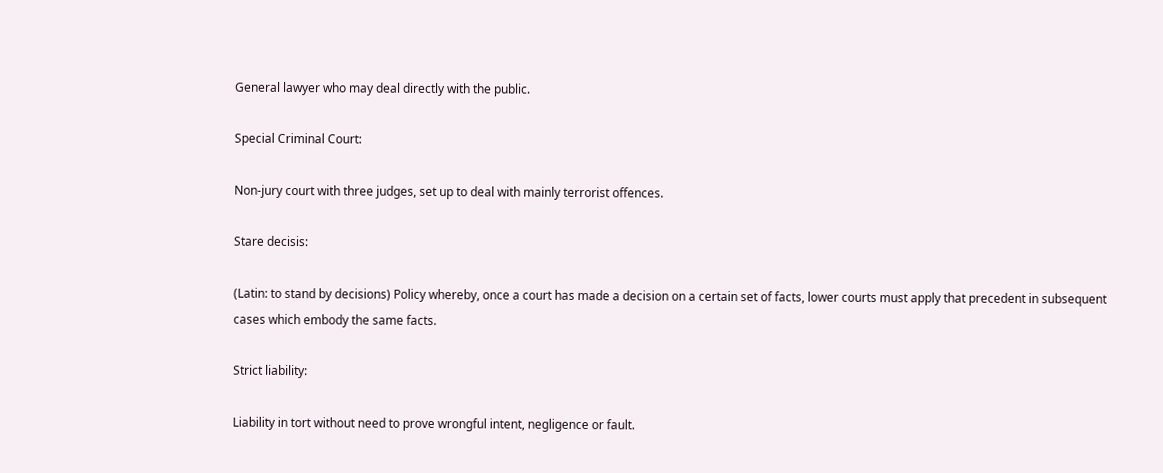General lawyer who may deal directly with the public.

Special Criminal Court:

Non-jury court with three judges, set up to deal with mainly terrorist offences.

Stare decisis:

(Latin: to stand by decisions) Policy whereby, once a court has made a decision on a certain set of facts, lower courts must apply that precedent in subsequent cases which embody the same facts.

Strict liability:

Liability in tort without need to prove wrongful intent, negligence or fault.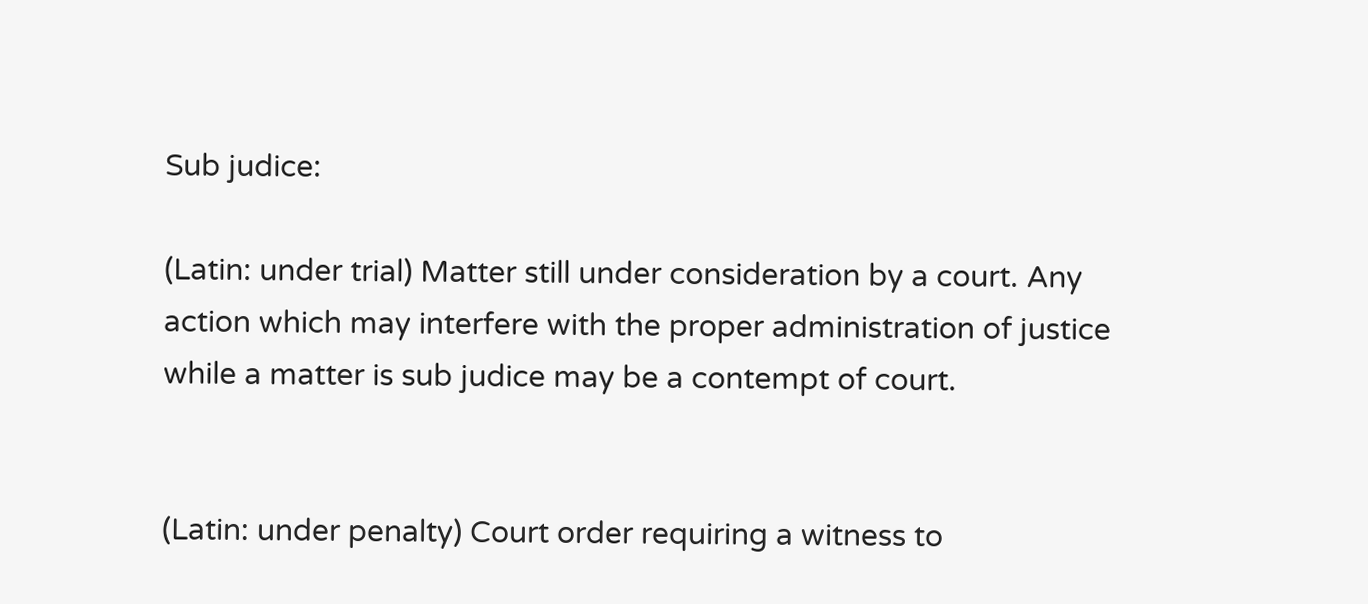Sub judice:

(Latin: under trial) Matter still under consideration by a court. Any action which may interfere with the proper administration of justice while a matter is sub judice may be a contempt of court.


(Latin: under penalty) Court order requiring a witness to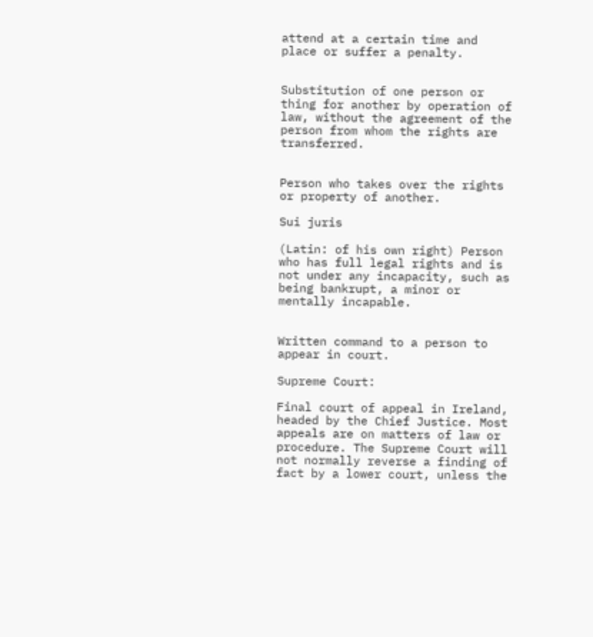attend at a certain time and place or suffer a penalty.


Substitution of one person or thing for another by operation of law, without the agreement of the person from whom the rights are transferred.


Person who takes over the rights or property of another.

Sui juris

(Latin: of his own right) Person who has full legal rights and is not under any incapacity, such as being bankrupt, a minor or mentally incapable.


Written command to a person to appear in court.

Supreme Court:

Final court of appeal in Ireland, headed by the Chief Justice. Most appeals are on matters of law or procedure. The Supreme Court will not normally reverse a finding of fact by a lower court, unless the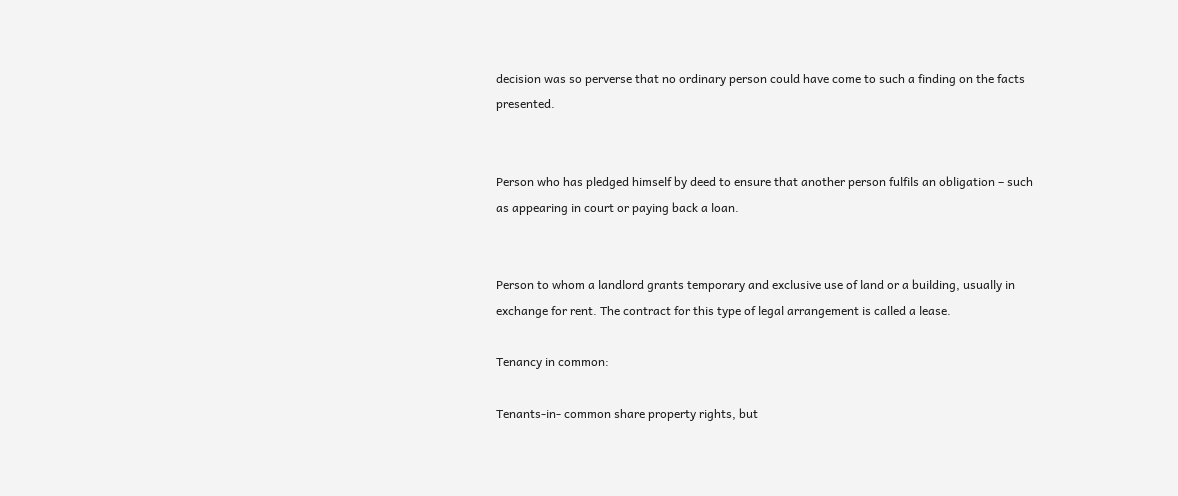decision was so perverse that no ordinary person could have come to such a finding on the facts presented.


Person who has pledged himself by deed to ensure that another person fulfils an obligation – such as appearing in court or paying back a loan.


Person to whom a landlord grants temporary and exclusive use of land or a building, usually in exchange for rent. The contract for this type of legal arrangement is called a lease.

Tenancy in common:

Tenants-in- common share property rights, but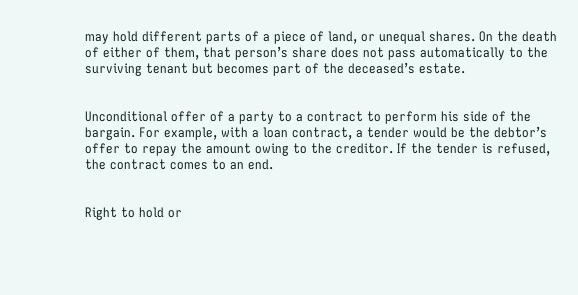may hold different parts of a piece of land, or unequal shares. On the death of either of them, that person’s share does not pass automatically to the surviving tenant but becomes part of the deceased’s estate.


Unconditional offer of a party to a contract to perform his side of the bargain. For example, with a loan contract, a tender would be the debtor’s offer to repay the amount owing to the creditor. If the tender is refused, the contract comes to an end.


Right to hold or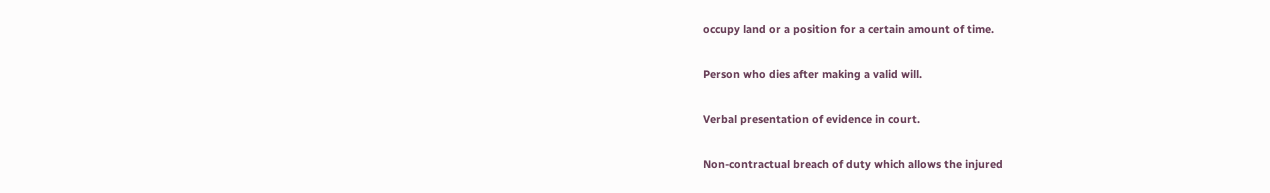occupy land or a position for a certain amount of time.


Person who dies after making a valid will.


Verbal presentation of evidence in court.


Non-contractual breach of duty which allows the injured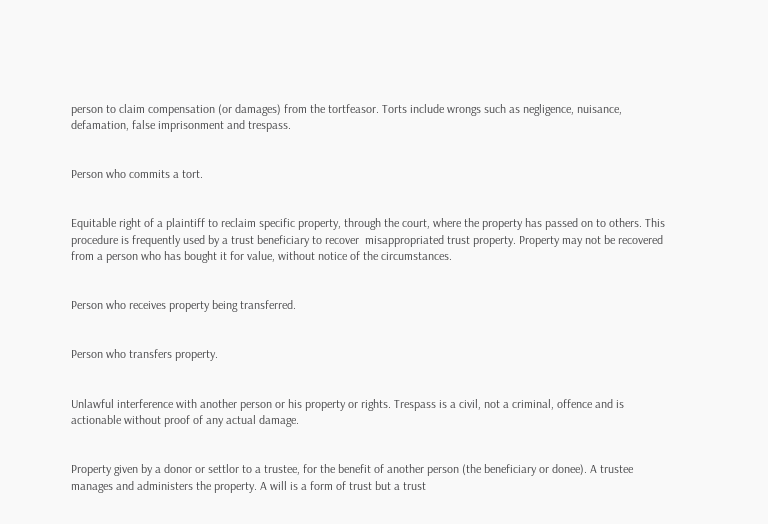person to claim compensation (or damages) from the tortfeasor. Torts include wrongs such as negligence, nuisance, defamation, false imprisonment and trespass.


Person who commits a tort.


Equitable right of a plaintiff to reclaim specific property, through the court, where the property has passed on to others. This procedure is frequently used by a trust beneficiary to recover  misappropriated trust property. Property may not be recovered from a person who has bought it for value, without notice of the circumstances.


Person who receives property being transferred.


Person who transfers property.


Unlawful interference with another person or his property or rights. Trespass is a civil, not a criminal, offence and is actionable without proof of any actual damage.


Property given by a donor or settlor to a trustee, for the benefit of another person (the beneficiary or donee). A trustee manages and administers the property. A will is a form of trust but a trust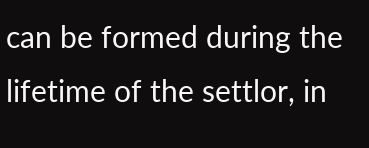can be formed during the lifetime of the settlor, in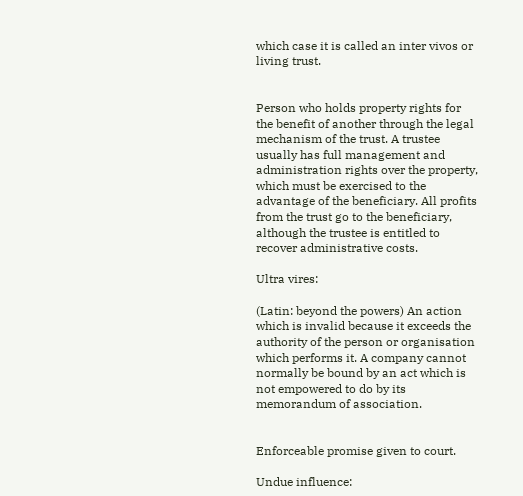which case it is called an inter vivos or living trust.


Person who holds property rights for the benefit of another through the legal mechanism of the trust. A trustee usually has full management and administration rights over the property, which must be exercised to the advantage of the beneficiary. All profits from the trust go to the beneficiary, although the trustee is entitled to recover administrative costs.

Ultra vires:

(Latin: beyond the powers) An action which is invalid because it exceeds the authority of the person or organisation which performs it. A company cannot normally be bound by an act which is not empowered to do by its memorandum of association.


Enforceable promise given to court.

Undue influence: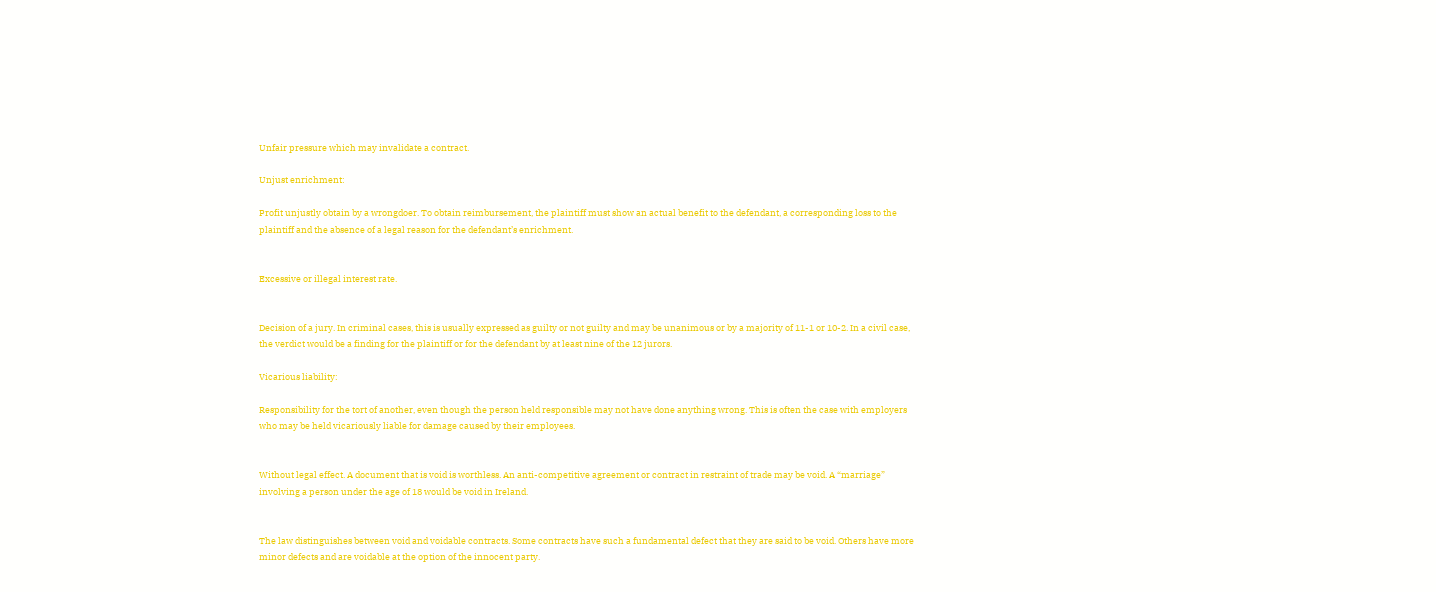Unfair pressure which may invalidate a contract.

Unjust enrichment:

Profit unjustly obtain by a wrongdoer. To obtain reimbursement, the plaintiff must show an actual benefit to the defendant, a corresponding loss to the plaintiff and the absence of a legal reason for the defendant’s enrichment.


Excessive or illegal interest rate.


Decision of a jury. In criminal cases, this is usually expressed as guilty or not guilty and may be unanimous or by a majority of 11-1 or 10-2. In a civil case, the verdict would be a finding for the plaintiff or for the defendant by at least nine of the 12 jurors.

Vicarious liability:

Responsibility for the tort of another, even though the person held responsible may not have done anything wrong. This is often the case with employers who may be held vicariously liable for damage caused by their employees.


Without legal effect. A document that is void is worthless. An anti-competitive agreement or contract in restraint of trade may be void. A “marriage” involving a person under the age of 18 would be void in Ireland.


The law distinguishes between void and voidable contracts. Some contracts have such a fundamental defect that they are said to be void. Others have more minor defects and are voidable at the option of the innocent party.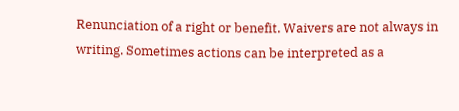Renunciation of a right or benefit. Waivers are not always in writing. Sometimes actions can be interpreted as a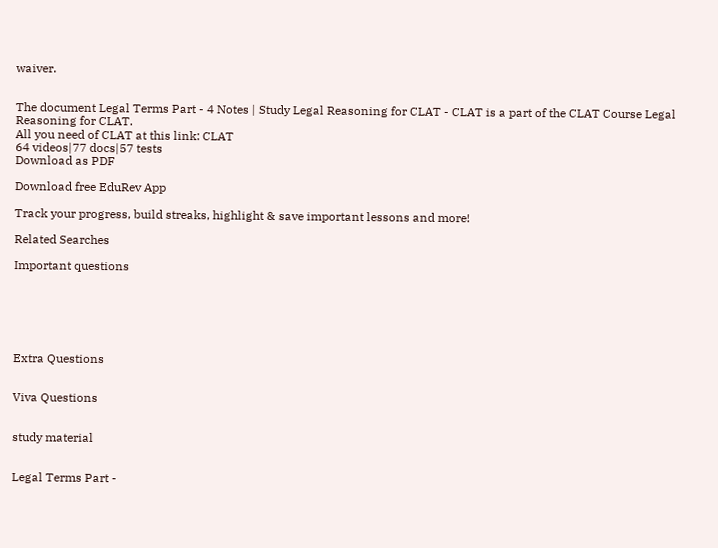waiver.


The document Legal Terms Part - 4 Notes | Study Legal Reasoning for CLAT - CLAT is a part of the CLAT Course Legal Reasoning for CLAT.
All you need of CLAT at this link: CLAT
64 videos|77 docs|57 tests
Download as PDF

Download free EduRev App

Track your progress, build streaks, highlight & save important lessons and more!

Related Searches

Important questions






Extra Questions


Viva Questions


study material


Legal Terms Part -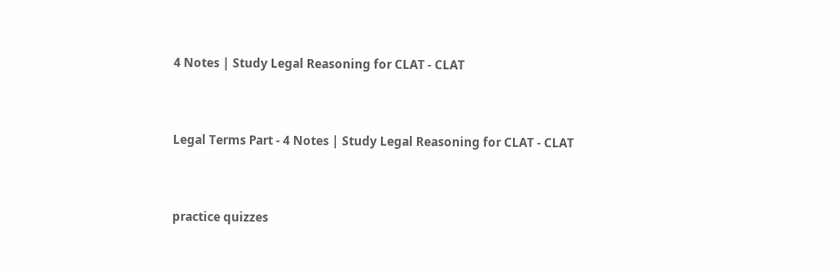4 Notes | Study Legal Reasoning for CLAT - CLAT


Legal Terms Part - 4 Notes | Study Legal Reasoning for CLAT - CLAT


practice quizzes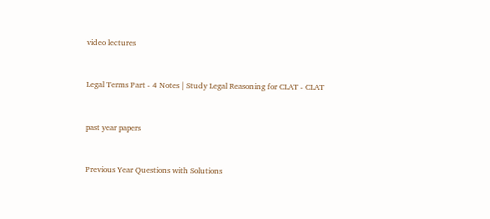video lectures


Legal Terms Part - 4 Notes | Study Legal Reasoning for CLAT - CLAT


past year papers


Previous Year Questions with Solutions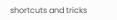shortcuts and tricks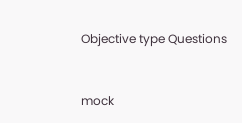Objective type Questions


mock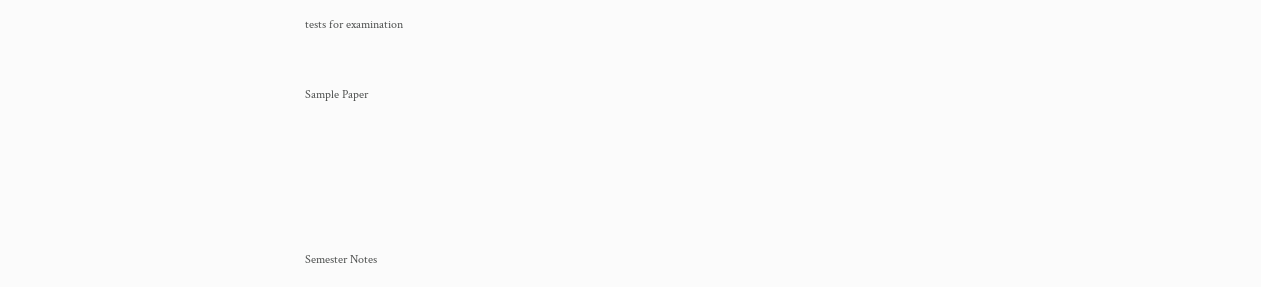tests for examination


Sample Paper






Semester Notes